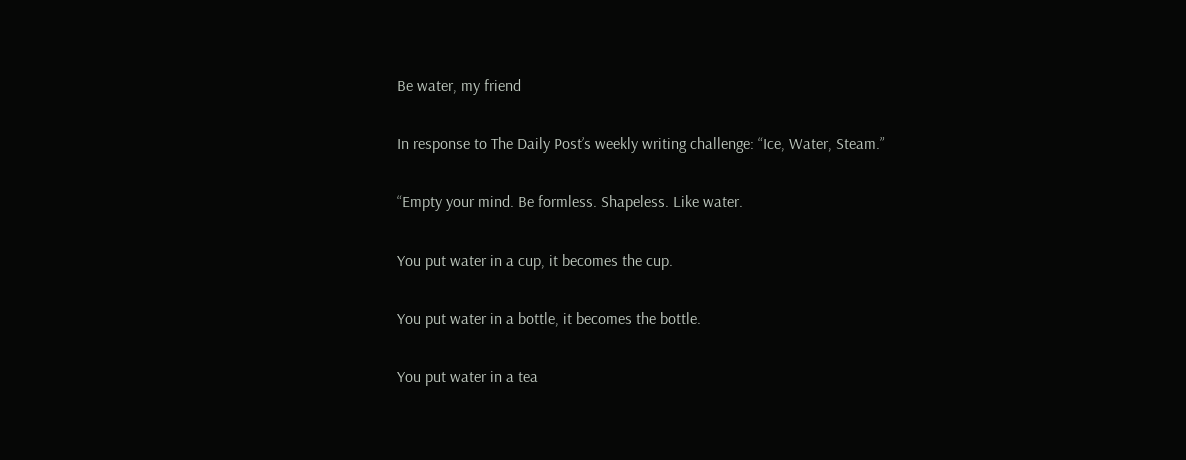Be water, my friend

In response to The Daily Post’s weekly writing challenge: “Ice, Water, Steam.”

“Empty your mind. Be formless. Shapeless. Like water.

You put water in a cup, it becomes the cup.

You put water in a bottle, it becomes the bottle.

You put water in a tea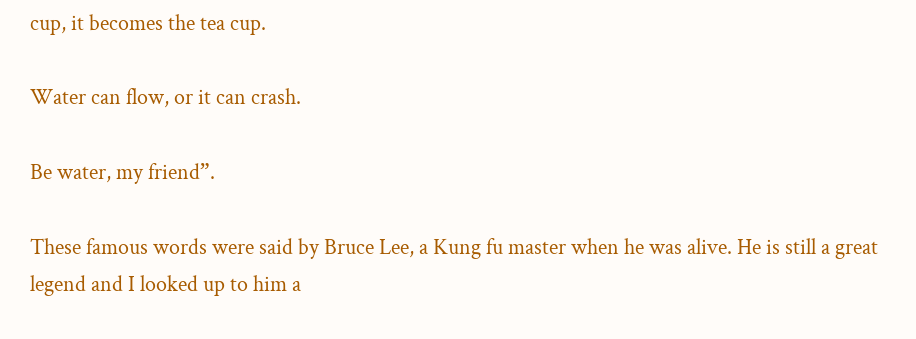cup, it becomes the tea cup.

Water can flow, or it can crash.

Be water, my friend”.

These famous words were said by Bruce Lee, a Kung fu master when he was alive. He is still a great legend and I looked up to him a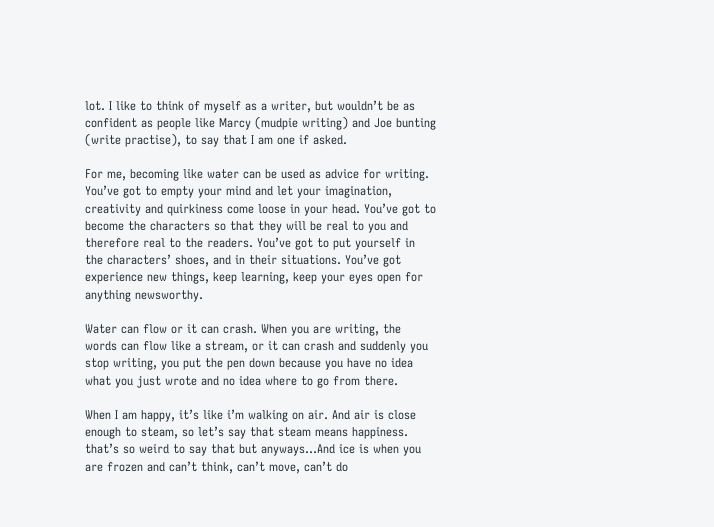lot. I like to think of myself as a writer, but wouldn’t be as confident as people like Marcy (mudpie writing) and Joe bunting (write practise), to say that I am one if asked.

For me, becoming like water can be used as advice for writing. You’ve got to empty your mind and let your imagination, creativity and quirkiness come loose in your head. You’ve got to become the characters so that they will be real to you and therefore real to the readers. You’ve got to put yourself in the characters’ shoes, and in their situations. You’ve got experience new things, keep learning, keep your eyes open for anything newsworthy.

Water can flow or it can crash. When you are writing, the words can flow like a stream, or it can crash and suddenly you stop writing, you put the pen down because you have no idea what you just wrote and no idea where to go from there.

When I am happy, it’s like i’m walking on air. And air is close enough to steam, so let’s say that steam means happiness. that’s so weird to say that but anyways…And ice is when you are frozen and can’t think, can’t move, can’t do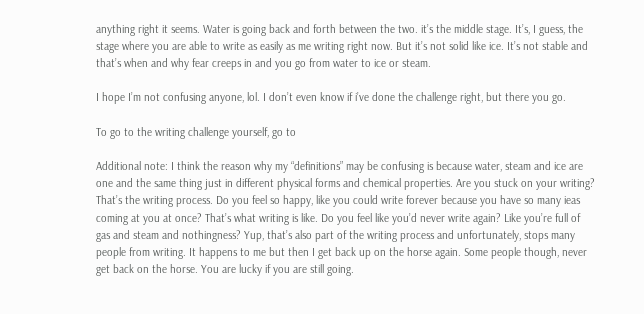anything right it seems. Water is going back and forth between the two. it’s the middle stage. It’s, I guess, the stage where you are able to write as easily as me writing right now. But it’s not solid like ice. It’s not stable and that’s when and why fear creeps in and you go from water to ice or steam.

I hope I’m not confusing anyone, lol. I don’t even know if i’ve done the challenge right, but there you go.

To go to the writing challenge yourself, go to

Additional note: I think the reason why my “definitions” may be confusing is because water, steam and ice are one and the same thing just in different physical forms and chemical properties. Are you stuck on your writing? That’s the writing process. Do you feel so happy, like you could write forever because you have so many ieas coming at you at once? That’s what writing is like. Do you feel like you’d never write again? Like you’re full of gas and steam and nothingness? Yup, that’s also part of the writing process and unfortunately, stops many people from writing. It happens to me but then I get back up on the horse again. Some people though, never get back on the horse. You are lucky if you are still going.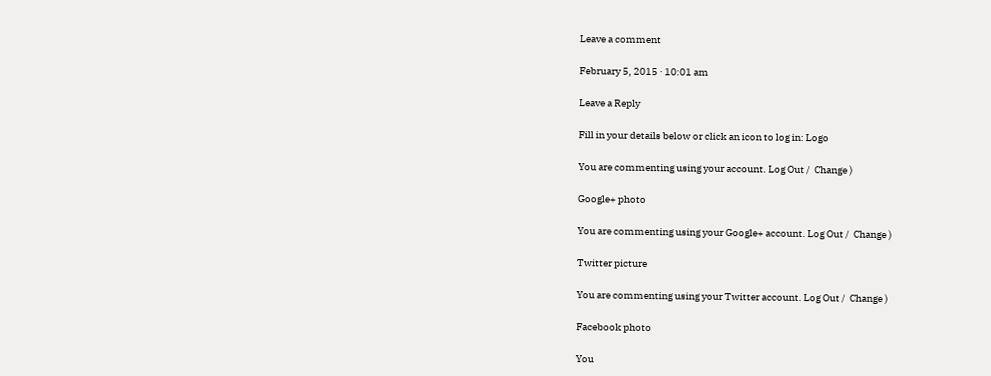Leave a comment

February 5, 2015 · 10:01 am

Leave a Reply

Fill in your details below or click an icon to log in: Logo

You are commenting using your account. Log Out /  Change )

Google+ photo

You are commenting using your Google+ account. Log Out /  Change )

Twitter picture

You are commenting using your Twitter account. Log Out /  Change )

Facebook photo

You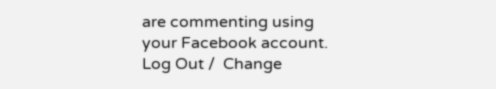are commenting using your Facebook account. Log Out /  Change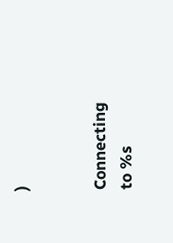)


Connecting to %s